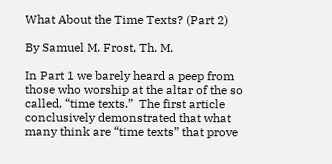What About the Time Texts? (Part 2)

By Samuel M. Frost, Th. M.

In Part 1 we barely heard a peep from those who worship at the altar of the so called, “time texts.”  The first article conclusively demonstrated that what many think are “time texts” that prove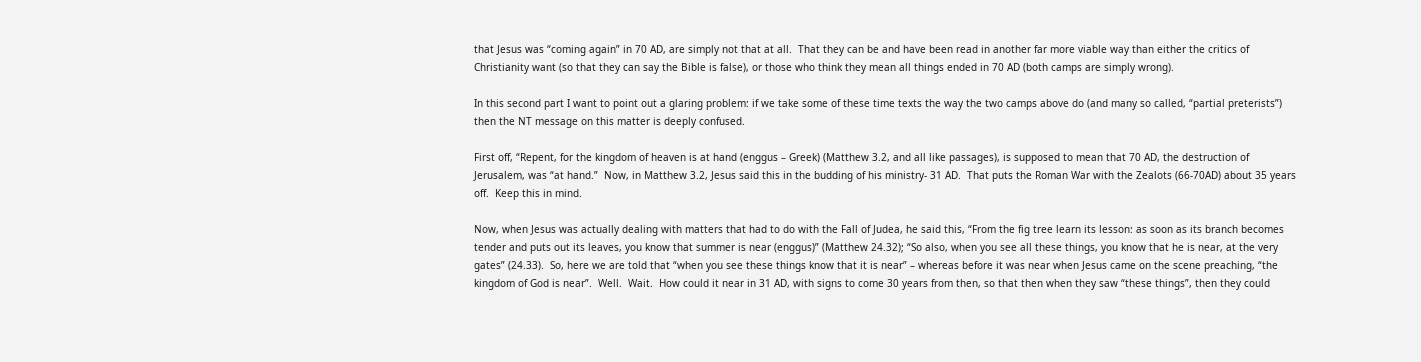that Jesus was “coming again” in 70 AD, are simply not that at all.  That they can be and have been read in another far more viable way than either the critics of Christianity want (so that they can say the Bible is false), or those who think they mean all things ended in 70 AD (both camps are simply wrong).

In this second part I want to point out a glaring problem: if we take some of these time texts the way the two camps above do (and many so called, “partial preterists”) then the NT message on this matter is deeply confused.

First off, “Repent, for the kingdom of heaven is at hand (enggus – Greek) (Matthew 3.2, and all like passages), is supposed to mean that 70 AD, the destruction of Jerusalem, was “at hand.”  Now, in Matthew 3.2, Jesus said this in the budding of his ministry- 31 AD.  That puts the Roman War with the Zealots (66-70AD) about 35 years off.  Keep this in mind.

Now, when Jesus was actually dealing with matters that had to do with the Fall of Judea, he said this, “From the fig tree learn its lesson: as soon as its branch becomes tender and puts out its leaves, you know that summer is near (enggus)” (Matthew 24.32); “So also, when you see all these things, you know that he is near, at the very gates” (24.33).  So, here we are told that “when you see these things know that it is near” – whereas before it was near when Jesus came on the scene preaching, “the kingdom of God is near”.  Well.  Wait.  How could it near in 31 AD, with signs to come 30 years from then, so that then when they saw “these things”, then they could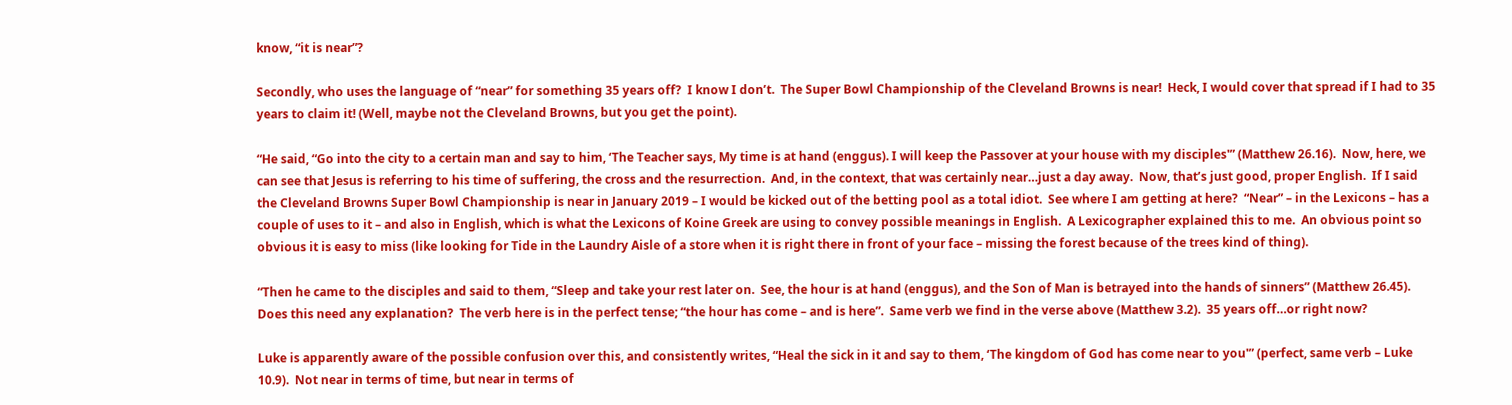know, “it is near”?

Secondly, who uses the language of “near” for something 35 years off?  I know I don’t.  The Super Bowl Championship of the Cleveland Browns is near!  Heck, I would cover that spread if I had to 35 years to claim it! (Well, maybe not the Cleveland Browns, but you get the point).

“He said, “Go into the city to a certain man and say to him, ‘The Teacher says, My time is at hand (enggus). I will keep the Passover at your house with my disciples'” (Matthew 26.16).  Now, here, we can see that Jesus is referring to his time of suffering, the cross and the resurrection.  And, in the context, that was certainly near…just a day away.  Now, that’s just good, proper English.  If I said the Cleveland Browns Super Bowl Championship is near in January 2019 – I would be kicked out of the betting pool as a total idiot.  See where I am getting at here?  “Near” – in the Lexicons – has a couple of uses to it – and also in English, which is what the Lexicons of Koine Greek are using to convey possible meanings in English.  A Lexicographer explained this to me.  An obvious point so obvious it is easy to miss (like looking for Tide in the Laundry Aisle of a store when it is right there in front of your face – missing the forest because of the trees kind of thing).

“Then he came to the disciples and said to them, “Sleep and take your rest later on.  See, the hour is at hand (enggus), and the Son of Man is betrayed into the hands of sinners” (Matthew 26.45).  Does this need any explanation?  The verb here is in the perfect tense; “the hour has come – and is here”.  Same verb we find in the verse above (Matthew 3.2).  35 years off…or right now?

Luke is apparently aware of the possible confusion over this, and consistently writes, “Heal the sick in it and say to them, ‘The kingdom of God has come near to you'” (perfect, same verb – Luke 10.9).  Not near in terms of time, but near in terms of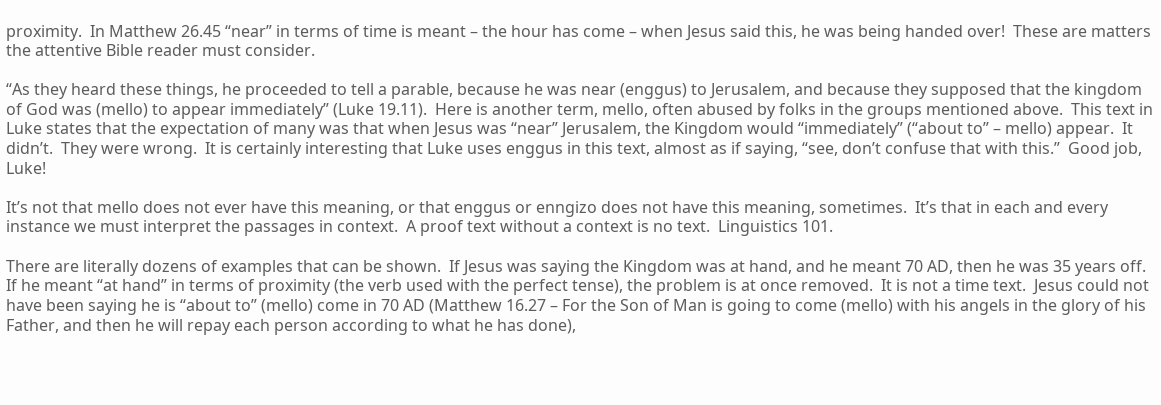proximity.  In Matthew 26.45 “near” in terms of time is meant – the hour has come – when Jesus said this, he was being handed over!  These are matters the attentive Bible reader must consider.

“As they heard these things, he proceeded to tell a parable, because he was near (enggus) to Jerusalem, and because they supposed that the kingdom of God was (mello) to appear immediately” (Luke 19.11).  Here is another term, mello, often abused by folks in the groups mentioned above.  This text in Luke states that the expectation of many was that when Jesus was “near” Jerusalem, the Kingdom would “immediately” (“about to” – mello) appear.  It didn’t.  They were wrong.  It is certainly interesting that Luke uses enggus in this text, almost as if saying, “see, don’t confuse that with this.”  Good job, Luke!

It’s not that mello does not ever have this meaning, or that enggus or enngizo does not have this meaning, sometimes.  It’s that in each and every instance we must interpret the passages in context.  A proof text without a context is no text.  Linguistics 101.

There are literally dozens of examples that can be shown.  If Jesus was saying the Kingdom was at hand, and he meant 70 AD, then he was 35 years off.  If he meant “at hand” in terms of proximity (the verb used with the perfect tense), the problem is at once removed.  It is not a time text.  Jesus could not have been saying he is “about to” (mello) come in 70 AD (Matthew 16.27 – For the Son of Man is going to come (mello) with his angels in the glory of his Father, and then he will repay each person according to what he has done),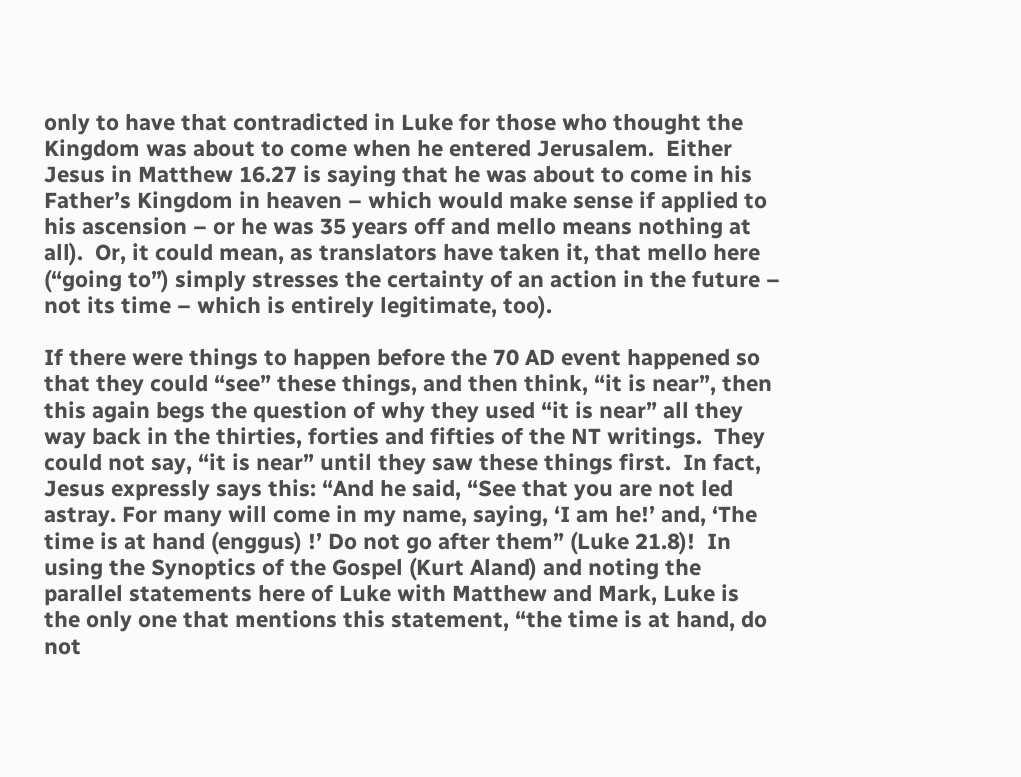only to have that contradicted in Luke for those who thought the Kingdom was about to come when he entered Jerusalem.  Either Jesus in Matthew 16.27 is saying that he was about to come in his Father’s Kingdom in heaven – which would make sense if applied to his ascension – or he was 35 years off and mello means nothing at all).  Or, it could mean, as translators have taken it, that mello here (“going to”) simply stresses the certainty of an action in the future – not its time – which is entirely legitimate, too).

If there were things to happen before the 70 AD event happened so that they could “see” these things, and then think, “it is near”, then this again begs the question of why they used “it is near” all they way back in the thirties, forties and fifties of the NT writings.  They could not say, “it is near” until they saw these things first.  In fact, Jesus expressly says this: “And he said, “See that you are not led astray. For many will come in my name, saying, ‘I am he!’ and, ‘The time is at hand (enggus) !’ Do not go after them” (Luke 21.8)!  In using the Synoptics of the Gospel (Kurt Aland) and noting the parallel statements here of Luke with Matthew and Mark, Luke is the only one that mentions this statement, “the time is at hand, do not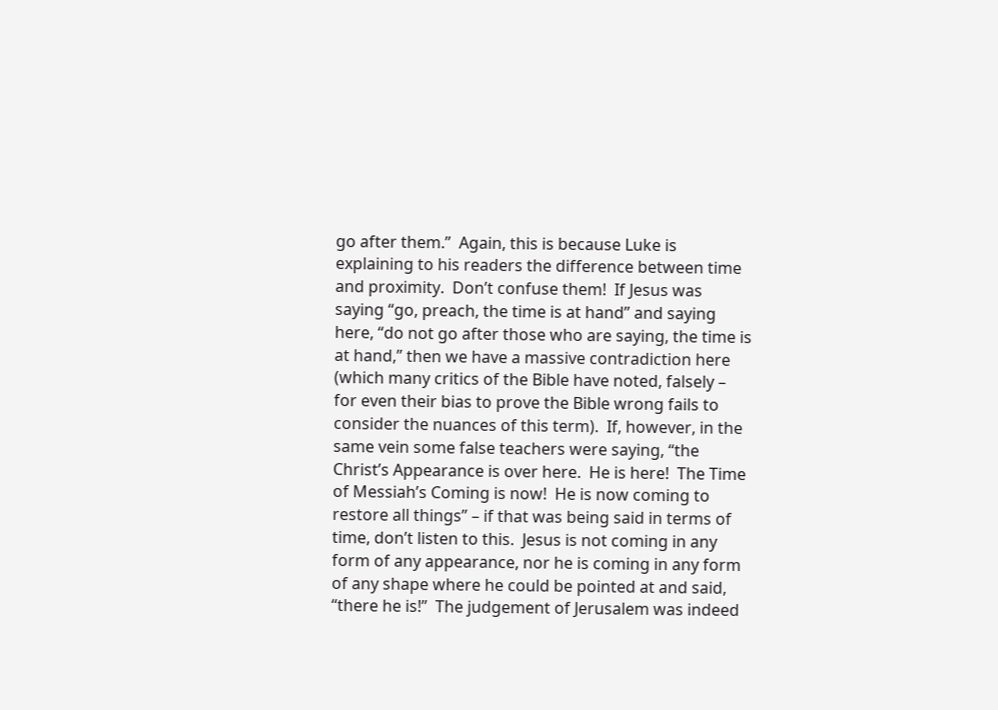go after them.”  Again, this is because Luke is explaining to his readers the difference between time and proximity.  Don’t confuse them!  If Jesus was saying “go, preach, the time is at hand” and saying here, “do not go after those who are saying, the time is at hand,” then we have a massive contradiction here (which many critics of the Bible have noted, falsely – for even their bias to prove the Bible wrong fails to consider the nuances of this term).  If, however, in the same vein some false teachers were saying, “the Christ’s Appearance is over here.  He is here!  The Time of Messiah’s Coming is now!  He is now coming to restore all things” – if that was being said in terms of time, don’t listen to this.  Jesus is not coming in any form of any appearance, nor he is coming in any form of any shape where he could be pointed at and said, “there he is!”  The judgement of Jerusalem was indeed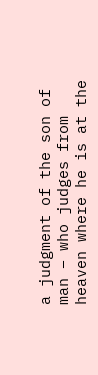a judgment of the son of man – who judges from heaven where he is at the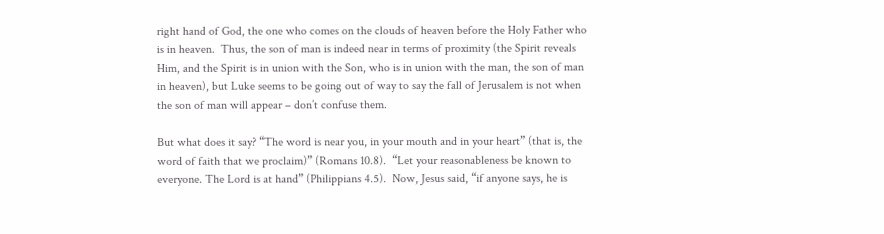right hand of God, the one who comes on the clouds of heaven before the Holy Father who is in heaven.  Thus, the son of man is indeed near in terms of proximity (the Spirit reveals Him, and the Spirit is in union with the Son, who is in union with the man, the son of man in heaven), but Luke seems to be going out of way to say the fall of Jerusalem is not when the son of man will appear – don’t confuse them.

But what does it say? “The word is near you, in your mouth and in your heart” (that is, the word of faith that we proclaim)” (Romans 10.8).  “Let your reasonableness be known to everyone. The Lord is at hand” (Philippians 4.5).  Now, Jesus said, “if anyone says, he is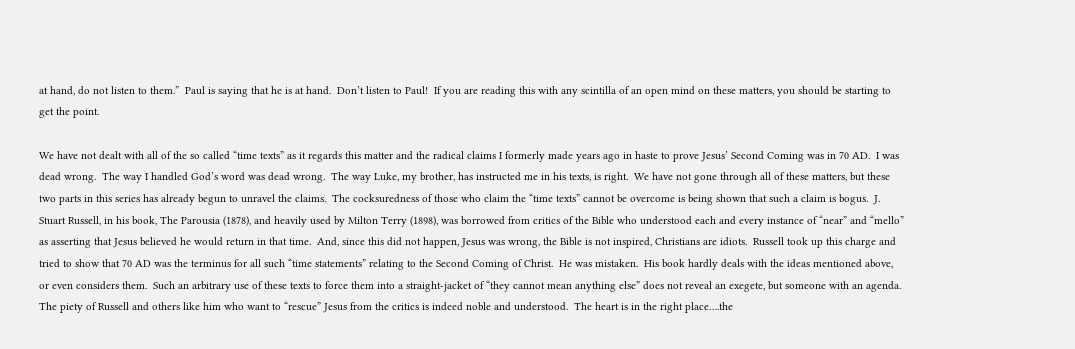at hand, do not listen to them.”  Paul is saying that he is at hand.  Don’t listen to Paul!  If you are reading this with any scintilla of an open mind on these matters, you should be starting to get the point.

We have not dealt with all of the so called “time texts” as it regards this matter and the radical claims I formerly made years ago in haste to prove Jesus’ Second Coming was in 70 AD.  I was dead wrong.  The way I handled God’s word was dead wrong.  The way Luke, my brother, has instructed me in his texts, is right.  We have not gone through all of these matters, but these two parts in this series has already begun to unravel the claims.  The cocksuredness of those who claim the “time texts” cannot be overcome is being shown that such a claim is bogus.  J. Stuart Russell, in his book, The Parousia (1878), and heavily used by Milton Terry (1898), was borrowed from critics of the Bible who understood each and every instance of “near” and “mello” as asserting that Jesus believed he would return in that time.  And, since this did not happen, Jesus was wrong, the Bible is not inspired, Christians are idiots.  Russell took up this charge and tried to show that 70 AD was the terminus for all such “time statements” relating to the Second Coming of Christ.  He was mistaken.  His book hardly deals with the ideas mentioned above, or even considers them.  Such an arbitrary use of these texts to force them into a straight-jacket of “they cannot mean anything else” does not reveal an exegete, but someone with an agenda.  The piety of Russell and others like him who want to “rescue” Jesus from the critics is indeed noble and understood.  The heart is in the right place….the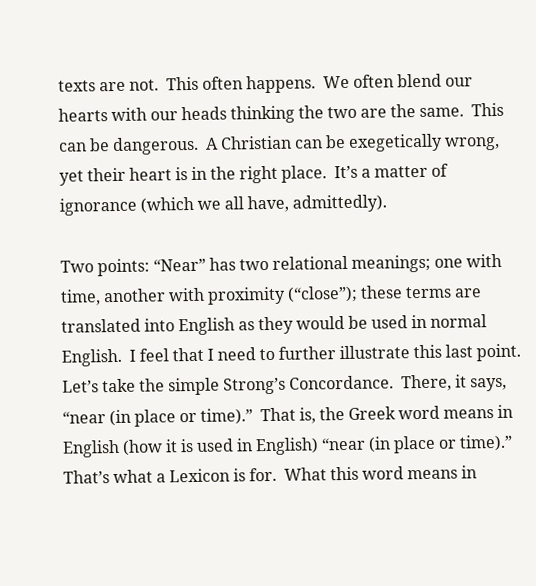texts are not.  This often happens.  We often blend our hearts with our heads thinking the two are the same.  This can be dangerous.  A Christian can be exegetically wrong, yet their heart is in the right place.  It’s a matter of ignorance (which we all have, admittedly).

Two points: “Near” has two relational meanings; one with time, another with proximity (“close”); these terms are translated into English as they would be used in normal English.  I feel that I need to further illustrate this last point.  Let’s take the simple Strong’s Concordance.  There, it says, “near (in place or time).”  That is, the Greek word means in English (how it is used in English) “near (in place or time).”  That’s what a Lexicon is for.  What this word means in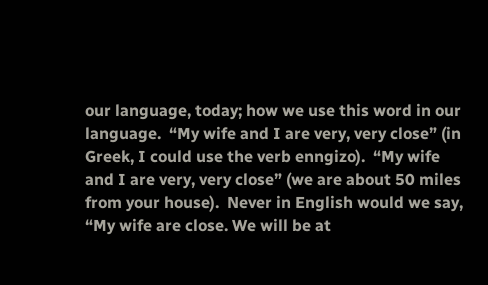our language, today; how we use this word in our language.  “My wife and I are very, very close” (in Greek, I could use the verb enngizo).  “My wife and I are very, very close” (we are about 50 miles from your house).  Never in English would we say, “My wife are close. We will be at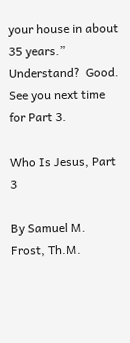your house in about 35 years.”  Understand?  Good.  See you next time for Part 3.

Who Is Jesus, Part 3

By Samuel M. Frost, Th.M.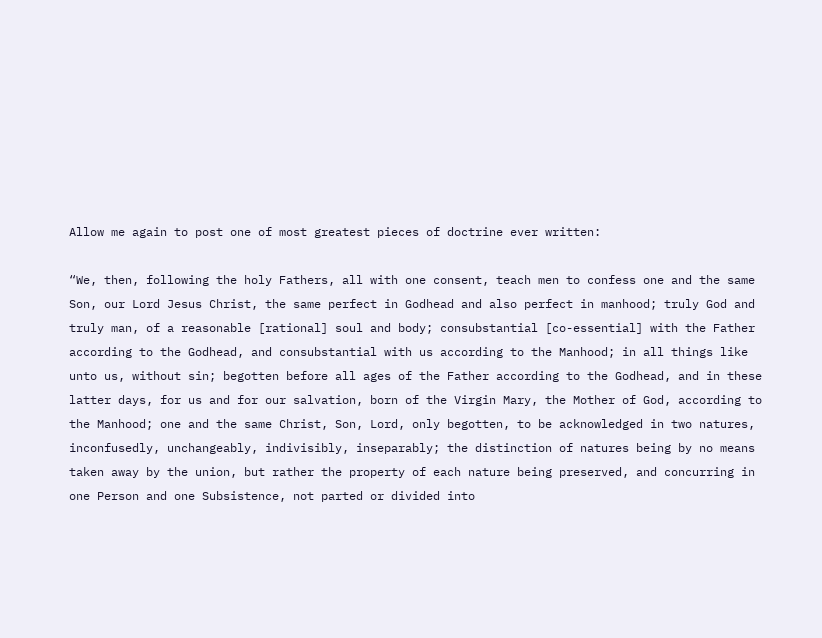Allow me again to post one of most greatest pieces of doctrine ever written:

“We, then, following the holy Fathers, all with one consent, teach men to confess one and the same Son, our Lord Jesus Christ, the same perfect in Godhead and also perfect in manhood; truly God and truly man, of a reasonable [rational] soul and body; consubstantial [co-essential] with the Father according to the Godhead, and consubstantial with us according to the Manhood; in all things like unto us, without sin; begotten before all ages of the Father according to the Godhead, and in these latter days, for us and for our salvation, born of the Virgin Mary, the Mother of God, according to the Manhood; one and the same Christ, Son, Lord, only begotten, to be acknowledged in two natures, inconfusedly, unchangeably, indivisibly, inseparably; the distinction of natures being by no means taken away by the union, but rather the property of each nature being preserved, and concurring in one Person and one Subsistence, not parted or divided into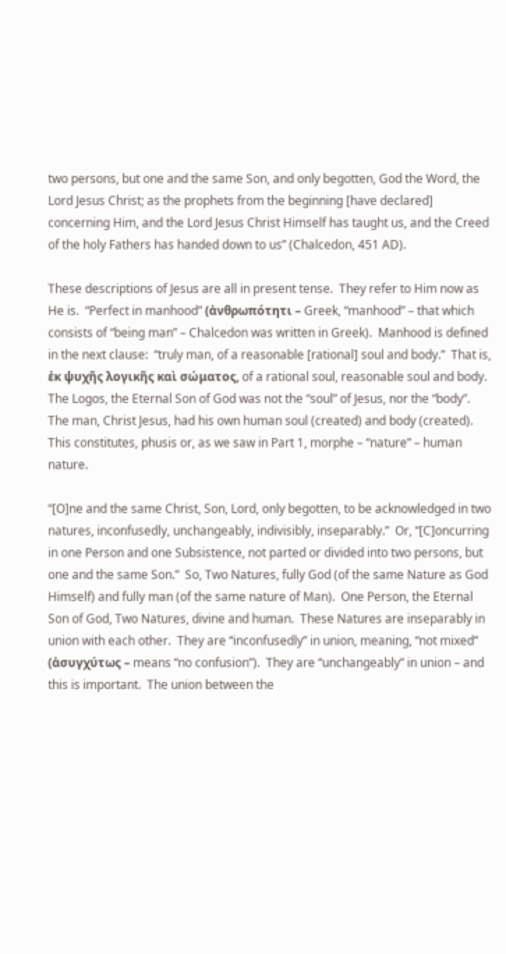two persons, but one and the same Son, and only begotten, God the Word, the Lord Jesus Christ; as the prophets from the beginning [have declared] concerning Him, and the Lord Jesus Christ Himself has taught us, and the Creed of the holy Fathers has handed down to us” (Chalcedon, 451 AD).

These descriptions of Jesus are all in present tense.  They refer to Him now as He is.  “Perfect in manhood” (ἀνθρωπότητι – Greek, “manhood” – that which consists of “being man” – Chalcedon was written in Greek).  Manhood is defined in the next clause:  “truly man, of a reasonable [rational] soul and body.”  That is, ἐκ ψυχῆς λογικῆς καὶ σώματος, of a rational soul, reasonable soul and body.  The Logos, the Eternal Son of God was not the “soul” of Jesus, nor the “body”.  The man, Christ Jesus, had his own human soul (created) and body (created).  This constitutes, phusis or, as we saw in Part 1, morphe – “nature” – human nature.

“[O]ne and the same Christ, Son, Lord, only begotten, to be acknowledged in two natures, inconfusedly, unchangeably, indivisibly, inseparably.”  Or, “[C]oncurring in one Person and one Subsistence, not parted or divided into two persons, but one and the same Son.”  So, Two Natures, fully God (of the same Nature as God Himself) and fully man (of the same nature of Man).  One Person, the Eternal Son of God, Two Natures, divine and human.  These Natures are inseparably in union with each other.  They are “inconfusedly” in union, meaning, “not mixed” (ἀσυγχύτως – means “no confusion”).  They are “unchangeably” in union – and this is important.  The union between the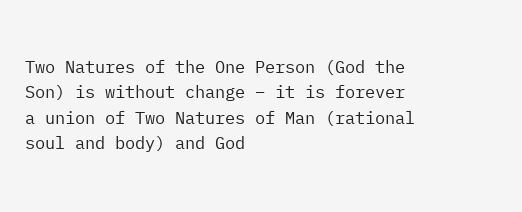Two Natures of the One Person (God the Son) is without change – it is forever a union of Two Natures of Man (rational soul and body) and God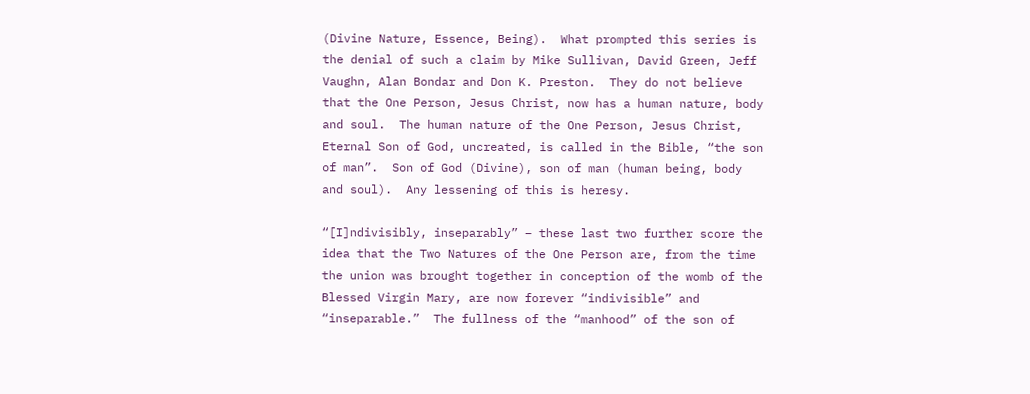(Divine Nature, Essence, Being).  What prompted this series is the denial of such a claim by Mike Sullivan, David Green, Jeff Vaughn, Alan Bondar and Don K. Preston.  They do not believe that the One Person, Jesus Christ, now has a human nature, body and soul.  The human nature of the One Person, Jesus Christ, Eternal Son of God, uncreated, is called in the Bible, “the son of man”.  Son of God (Divine), son of man (human being, body and soul).  Any lessening of this is heresy.

“[I]ndivisibly, inseparably” – these last two further score the idea that the Two Natures of the One Person are, from the time the union was brought together in conception of the womb of the Blessed Virgin Mary, are now forever “indivisible” and “inseparable.”  The fullness of the “manhood” of the son of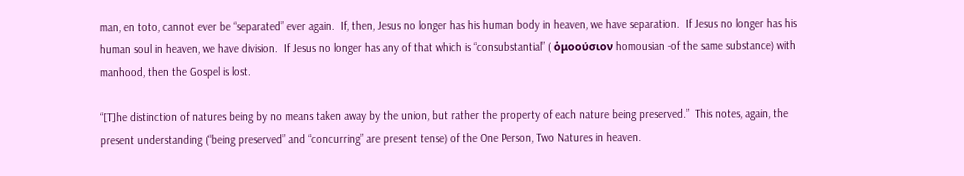man, en toto, cannot ever be “separated” ever again.  If, then, Jesus no longer has his human body in heaven, we have separation.  If Jesus no longer has his human soul in heaven, we have division.  If Jesus no longer has any of that which is “consubstantial” ( ὁμοούσιον homousian -of the same substance) with manhood, then the Gospel is lost.

“[T]he distinction of natures being by no means taken away by the union, but rather the property of each nature being preserved.”  This notes, again, the present understanding (“being preserved” and “concurring” are present tense) of the One Person, Two Natures in heaven.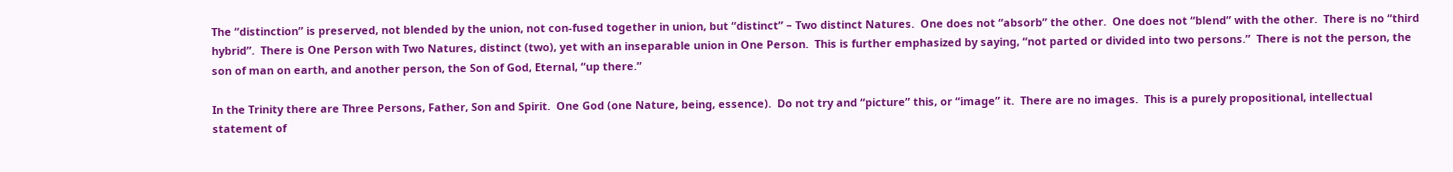The “distinction” is preserved, not blended by the union, not con-fused together in union, but “distinct” – Two distinct Natures.  One does not “absorb” the other.  One does not “blend” with the other.  There is no “third hybrid”.  There is One Person with Two Natures, distinct (two), yet with an inseparable union in One Person.  This is further emphasized by saying, “not parted or divided into two persons.”  There is not the person, the son of man on earth, and another person, the Son of God, Eternal, “up there.”

In the Trinity there are Three Persons, Father, Son and Spirit.  One God (one Nature, being, essence).  Do not try and “picture” this, or “image” it.  There are no images.  This is a purely propositional, intellectual statement of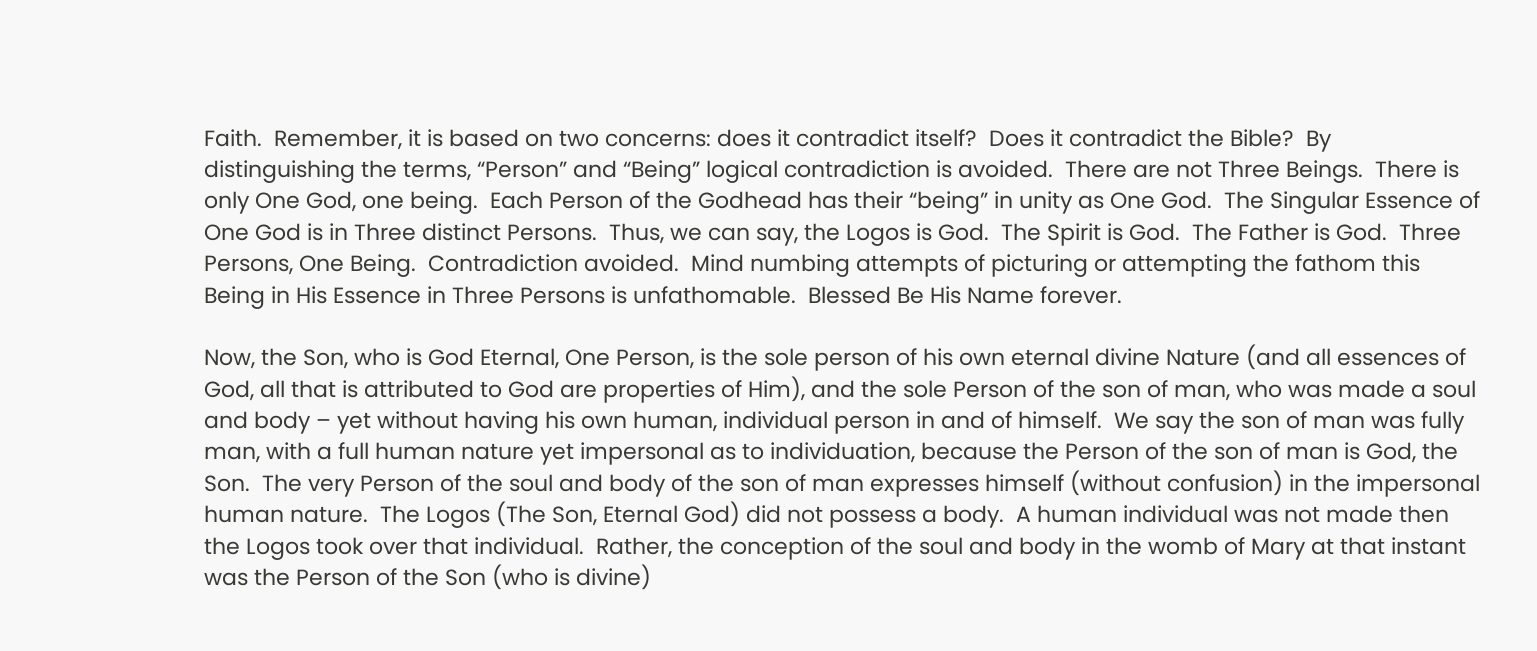Faith.  Remember, it is based on two concerns: does it contradict itself?  Does it contradict the Bible?  By distinguishing the terms, “Person” and “Being” logical contradiction is avoided.  There are not Three Beings.  There is only One God, one being.  Each Person of the Godhead has their “being” in unity as One God.  The Singular Essence of One God is in Three distinct Persons.  Thus, we can say, the Logos is God.  The Spirit is God.  The Father is God.  Three Persons, One Being.  Contradiction avoided.  Mind numbing attempts of picturing or attempting the fathom this Being in His Essence in Three Persons is unfathomable.  Blessed Be His Name forever.

Now, the Son, who is God Eternal, One Person, is the sole person of his own eternal divine Nature (and all essences of God, all that is attributed to God are properties of Him), and the sole Person of the son of man, who was made a soul and body – yet without having his own human, individual person in and of himself.  We say the son of man was fully man, with a full human nature yet impersonal as to individuation, because the Person of the son of man is God, the Son.  The very Person of the soul and body of the son of man expresses himself (without confusion) in the impersonal human nature.  The Logos (The Son, Eternal God) did not possess a body.  A human individual was not made then the Logos took over that individual.  Rather, the conception of the soul and body in the womb of Mary at that instant was the Person of the Son (who is divine)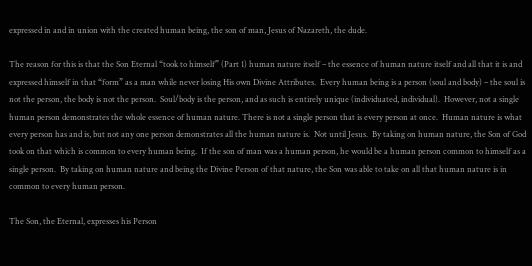expressed in and in union with the created human being, the son of man, Jesus of Nazareth, the dude.

The reason for this is that the Son Eternal “took to himself” (Part 1) human nature itself – the essence of human nature itself and all that it is and expressed himself in that “form” as a man while never losing His own Divine Attributes.  Every human being is a person (soul and body) – the soul is not the person, the body is not the person.  Soul/body is the person, and as such is entirely unique (individuated, individual).  However, not a single human person demonstrates the whole essence of human nature. There is not a single person that is every person at once.  Human nature is what every person has and is, but not any one person demonstrates all the human nature is.  Not until Jesus.  By taking on human nature, the Son of God took on that which is common to every human being.  If the son of man was a human person, he would be a human person common to himself as a single person.  By taking on human nature and being the Divine Person of that nature, the Son was able to take on all that human nature is in common to every human person.

The Son, the Eternal, expresses his Person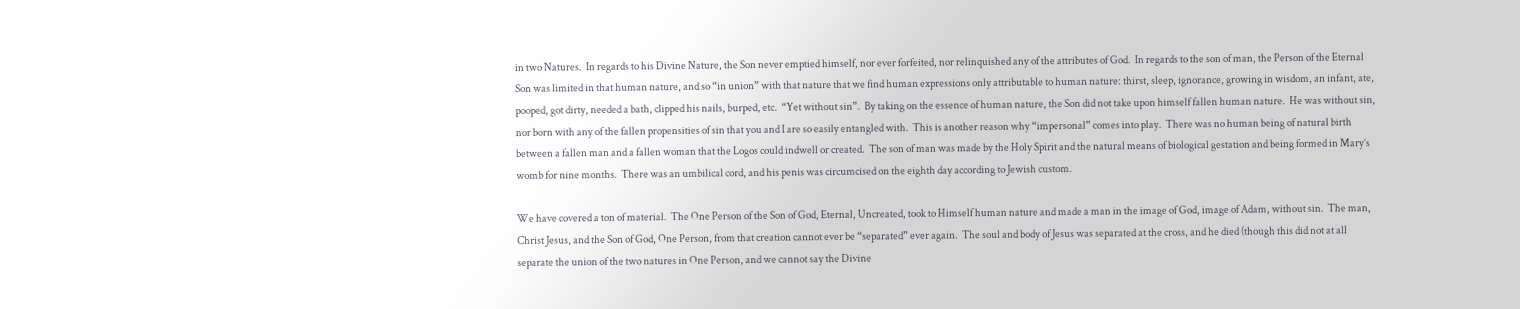in two Natures.  In regards to his Divine Nature, the Son never emptied himself, nor ever forfeited, nor relinquished any of the attributes of God.  In regards to the son of man, the Person of the Eternal Son was limited in that human nature, and so “in union” with that nature that we find human expressions only attributable to human nature: thirst, sleep, ignorance, growing in wisdom, an infant, ate, pooped, got dirty, needed a bath, clipped his nails, burped, etc.  “Yet without sin”.  By taking on the essence of human nature, the Son did not take upon himself fallen human nature.  He was without sin, nor born with any of the fallen propensities of sin that you and I are so easily entangled with.  This is another reason why “impersonal” comes into play.  There was no human being of natural birth between a fallen man and a fallen woman that the Logos could indwell or created.  The son of man was made by the Holy Spirit and the natural means of biological gestation and being formed in Mary’s womb for nine months.  There was an umbilical cord, and his penis was circumcised on the eighth day according to Jewish custom.

We have covered a ton of material.  The One Person of the Son of God, Eternal, Uncreated, took to Himself human nature and made a man in the image of God, image of Adam, without sin.  The man, Christ Jesus, and the Son of God, One Person, from that creation cannot ever be “separated” ever again.  The soul and body of Jesus was separated at the cross, and he died (though this did not at all separate the union of the two natures in One Person, and we cannot say the Divine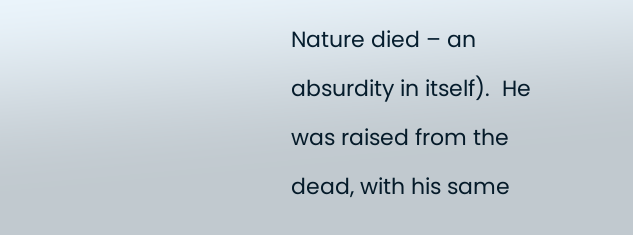Nature died – an absurdity in itself).  He was raised from the dead, with his same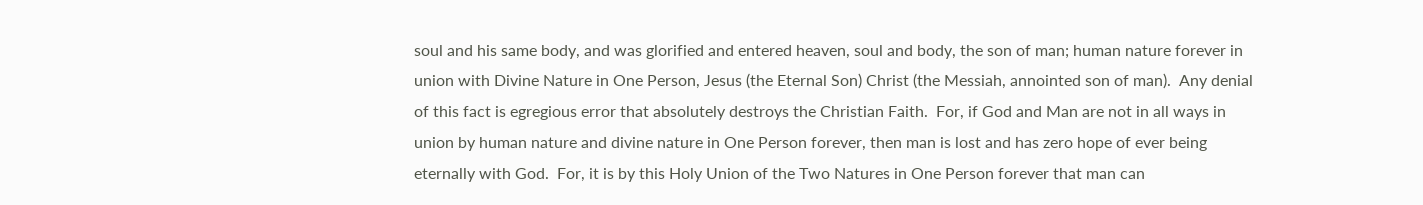soul and his same body, and was glorified and entered heaven, soul and body, the son of man; human nature forever in union with Divine Nature in One Person, Jesus (the Eternal Son) Christ (the Messiah, annointed son of man).  Any denial of this fact is egregious error that absolutely destroys the Christian Faith.  For, if God and Man are not in all ways in union by human nature and divine nature in One Person forever, then man is lost and has zero hope of ever being eternally with God.  For, it is by this Holy Union of the Two Natures in One Person forever that man can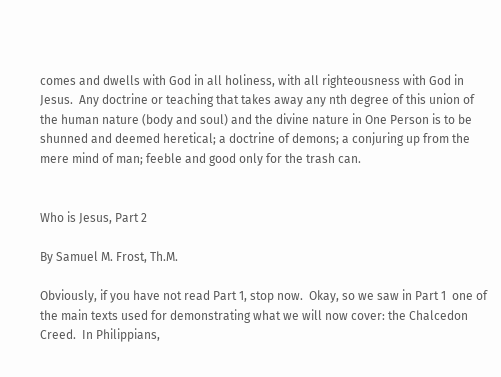comes and dwells with God in all holiness, with all righteousness with God in Jesus.  Any doctrine or teaching that takes away any nth degree of this union of the human nature (body and soul) and the divine nature in One Person is to be shunned and deemed heretical; a doctrine of demons; a conjuring up from the mere mind of man; feeble and good only for the trash can.


Who is Jesus, Part 2

By Samuel M. Frost, Th.M.

Obviously, if you have not read Part 1, stop now.  Okay, so we saw in Part 1  one of the main texts used for demonstrating what we will now cover: the Chalcedon Creed.  In Philippians,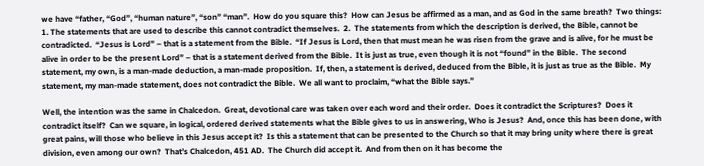we have “father, “God”, “human nature”, “son” “man”.  How do you square this?  How can Jesus be affirmed as a man, and as God in the same breath?  Two things: 1. The statements that are used to describe this cannot contradict themselves.  2.  The statements from which the description is derived, the Bible, cannot be contradicted.  “Jesus is Lord” – that is a statement from the Bible.  “If Jesus is Lord, then that must mean he was risen from the grave and is alive, for he must be alive in order to be the present Lord” – that is a statement derived from the Bible.  It is just as true, even though it is not “found” in the Bible.  The second statement, my own, is a man-made deduction, a man-made proposition.  If, then, a statement is derived, deduced from the Bible, it is just as true as the Bible.  My statement, my man-made statement, does not contradict the Bible.  We all want to proclaim, “what the Bible says.”

Well, the intention was the same in Chalcedon.  Great, devotional care was taken over each word and their order.  Does it contradict the Scriptures?  Does it contradict itself?  Can we square, in logical, ordered derived statements what the Bible gives to us in answering, Who is Jesus?  And, once this has been done, with great pains, will those who believe in this Jesus accept it?  Is this a statement that can be presented to the Church so that it may bring unity where there is great division, even among our own?  That’s Chalcedon, 451 AD.  The Church did accept it.  And from then on it has become the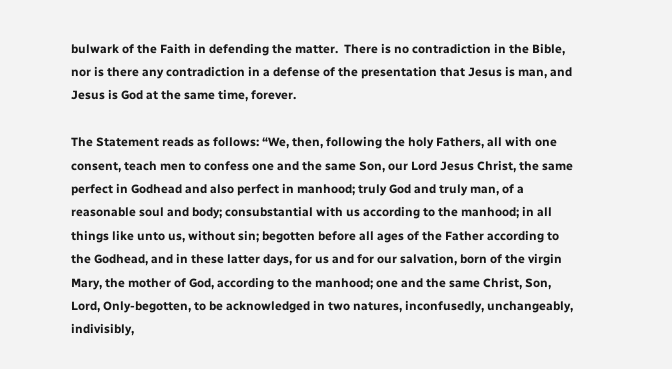bulwark of the Faith in defending the matter.  There is no contradiction in the Bible, nor is there any contradiction in a defense of the presentation that Jesus is man, and Jesus is God at the same time, forever.

The Statement reads as follows: “We, then, following the holy Fathers, all with one consent, teach men to confess one and the same Son, our Lord Jesus Christ, the same perfect in Godhead and also perfect in manhood; truly God and truly man, of a reasonable soul and body; consubstantial with us according to the manhood; in all things like unto us, without sin; begotten before all ages of the Father according to the Godhead, and in these latter days, for us and for our salvation, born of the virgin Mary, the mother of God, according to the manhood; one and the same Christ, Son, Lord, Only-begotten, to be acknowledged in two natures, inconfusedly, unchangeably, indivisibly,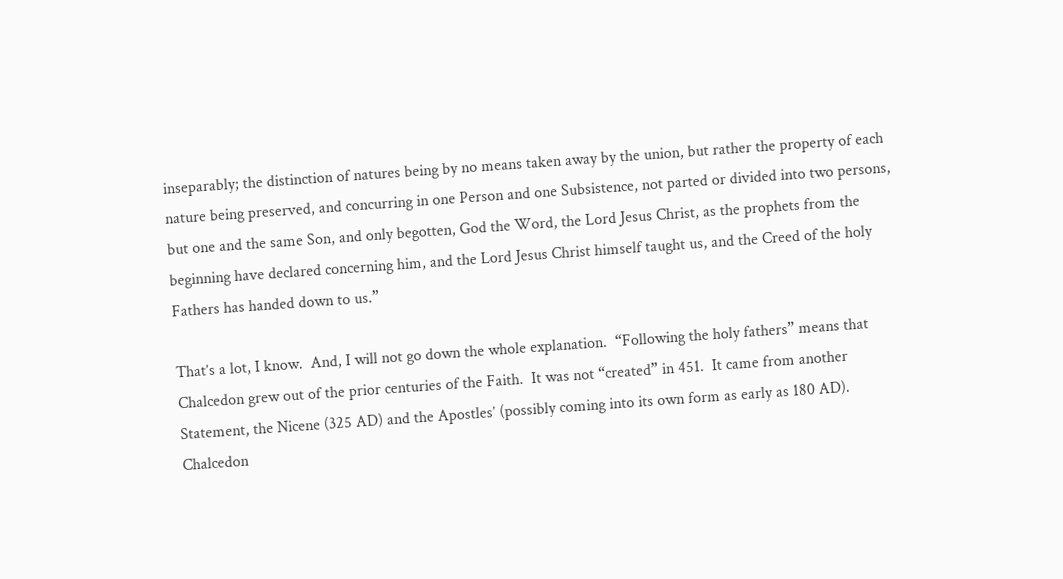inseparably; the distinction of natures being by no means taken away by the union, but rather the property of each nature being preserved, and concurring in one Person and one Subsistence, not parted or divided into two persons, but one and the same Son, and only begotten, God the Word, the Lord Jesus Christ, as the prophets from the beginning have declared concerning him, and the Lord Jesus Christ himself taught us, and the Creed of the holy Fathers has handed down to us.”

That’s a lot, I know.  And, I will not go down the whole explanation.  “Following the holy fathers” means that Chalcedon grew out of the prior centuries of the Faith.  It was not “created” in 451.  It came from another Statement, the Nicene (325 AD) and the Apostles’ (possibly coming into its own form as early as 180 AD).  Chalcedon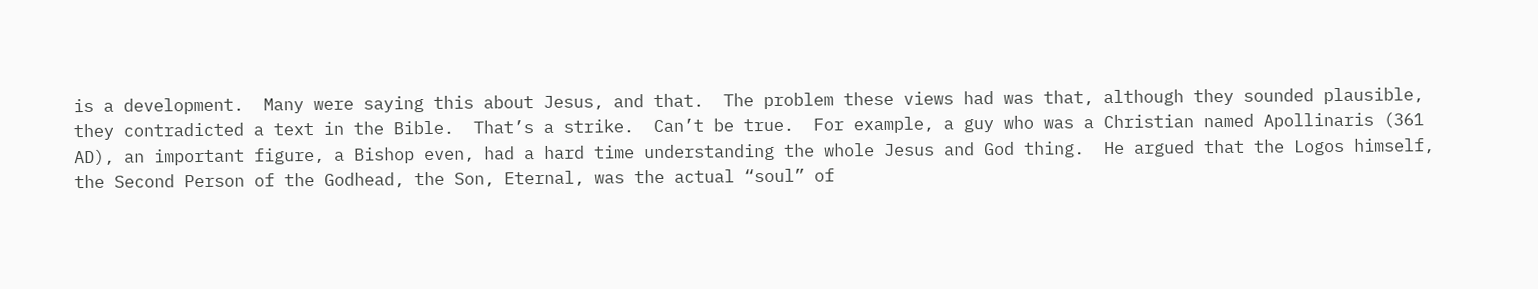is a development.  Many were saying this about Jesus, and that.  The problem these views had was that, although they sounded plausible, they contradicted a text in the Bible.  That’s a strike.  Can’t be true.  For example, a guy who was a Christian named Apollinaris (361 AD), an important figure, a Bishop even, had a hard time understanding the whole Jesus and God thing.  He argued that the Logos himself, the Second Person of the Godhead, the Son, Eternal, was the actual “soul” of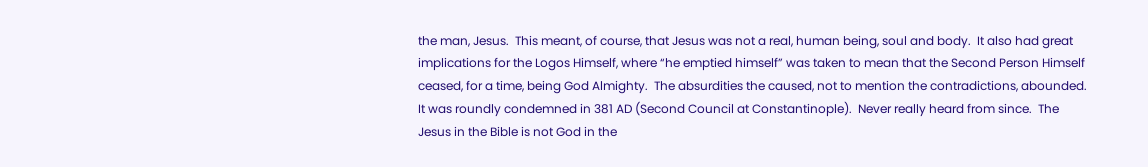the man, Jesus.  This meant, of course, that Jesus was not a real, human being, soul and body.  It also had great implications for the Logos Himself, where “he emptied himself” was taken to mean that the Second Person Himself ceased, for a time, being God Almighty.  The absurdities the caused, not to mention the contradictions, abounded.  It was roundly condemned in 381 AD (Second Council at Constantinople).  Never really heard from since.  The Jesus in the Bible is not God in the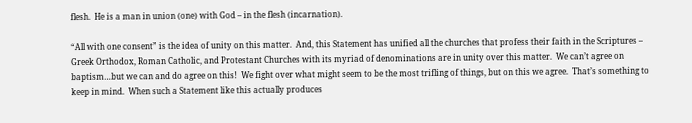flesh.  He is a man in union (one) with God – in the flesh (incarnation).

“All with one consent” is the idea of unity on this matter.  And, this Statement has unified all the churches that profess their faith in the Scriptures – Greek Orthodox, Roman Catholic, and Protestant Churches with its myriad of denominations are in unity over this matter.  We can’t agree on baptism…but we can and do agree on this!  We fight over what might seem to be the most trifling of things, but on this we agree.  That’s something to keep in mind.  When such a Statement like this actually produces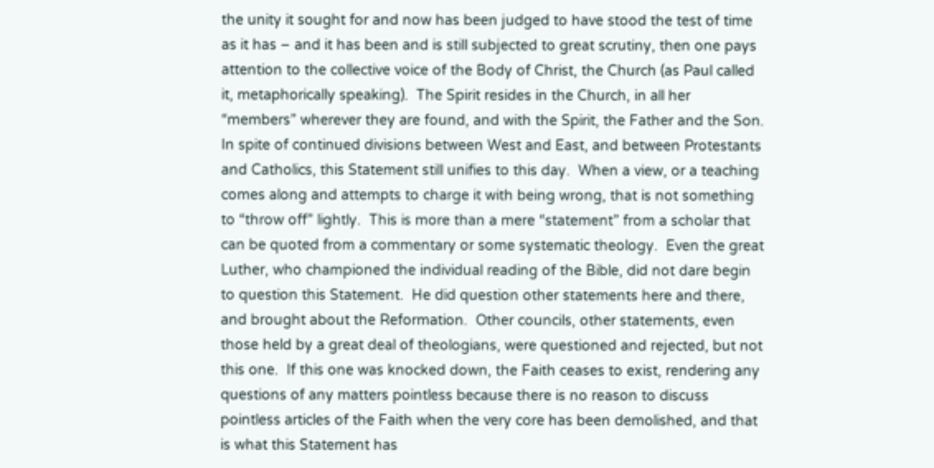the unity it sought for and now has been judged to have stood the test of time as it has – and it has been and is still subjected to great scrutiny, then one pays attention to the collective voice of the Body of Christ, the Church (as Paul called it, metaphorically speaking).  The Spirit resides in the Church, in all her “members” wherever they are found, and with the Spirit, the Father and the Son.  In spite of continued divisions between West and East, and between Protestants and Catholics, this Statement still unifies to this day.  When a view, or a teaching comes along and attempts to charge it with being wrong, that is not something to “throw off” lightly.  This is more than a mere “statement” from a scholar that can be quoted from a commentary or some systematic theology.  Even the great Luther, who championed the individual reading of the Bible, did not dare begin to question this Statement.  He did question other statements here and there, and brought about the Reformation.  Other councils, other statements, even those held by a great deal of theologians, were questioned and rejected, but not this one.  If this one was knocked down, the Faith ceases to exist, rendering any questions of any matters pointless because there is no reason to discuss pointless articles of the Faith when the very core has been demolished, and that is what this Statement has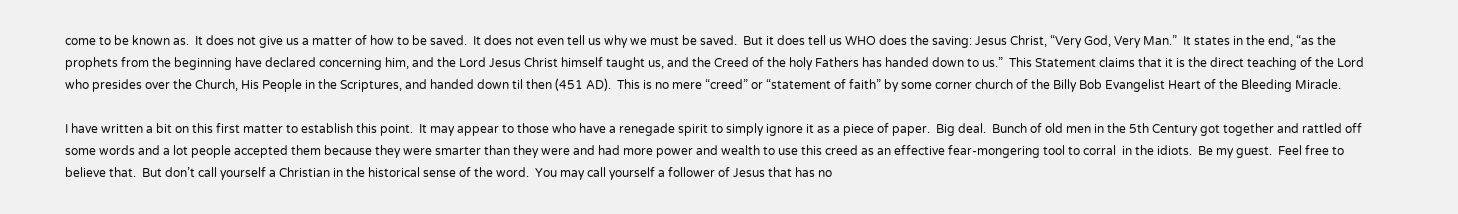come to be known as.  It does not give us a matter of how to be saved.  It does not even tell us why we must be saved.  But it does tell us WHO does the saving: Jesus Christ, “Very God, Very Man.”  It states in the end, “as the prophets from the beginning have declared concerning him, and the Lord Jesus Christ himself taught us, and the Creed of the holy Fathers has handed down to us.”  This Statement claims that it is the direct teaching of the Lord who presides over the Church, His People in the Scriptures, and handed down til then (451 AD).  This is no mere “creed” or “statement of faith” by some corner church of the Billy Bob Evangelist Heart of the Bleeding Miracle.

I have written a bit on this first matter to establish this point.  It may appear to those who have a renegade spirit to simply ignore it as a piece of paper.  Big deal.  Bunch of old men in the 5th Century got together and rattled off some words and a lot people accepted them because they were smarter than they were and had more power and wealth to use this creed as an effective fear-mongering tool to corral  in the idiots.  Be my guest.  Feel free to believe that.  But don’t call yourself a Christian in the historical sense of the word.  You may call yourself a follower of Jesus that has no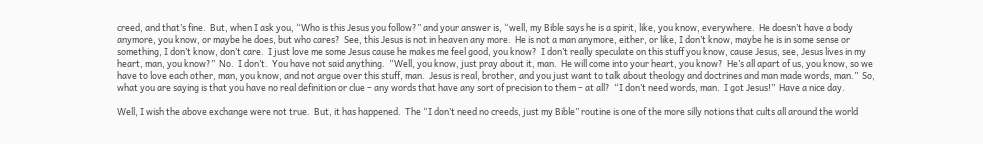creed, and that’s fine.  But, when I ask you, “Who is this Jesus you follow?” and your answer is, “well, my Bible says he is a spirit, like, you know, everywhere.  He doesn’t have a body anymore, you know, or maybe he does, but who cares?  See, this Jesus is not in heaven any more.  He is not a man anymore, either, or like, I don’t know, maybe he is in some sense or something, I don’t know, don’t care.  I just love me some Jesus cause he makes me feel good, you know?  I don’t really speculate on this stuff you know, cause Jesus, see, Jesus lives in my heart, man, you know?”  No.  I don’t.  You have not said anything.  “Well, you know, just pray about it, man.  He will come into your heart, you know?  He’s all apart of us, you know, so we have to love each other, man, you know, and not argue over this stuff, man.  Jesus is real, brother, and you just want to talk about theology and doctrines and man made words, man.”  So, what you are saying is that you have no real definition or clue – any words that have any sort of precision to them – at all?  “I don’t need words, man.  I got Jesus!”  Have a nice day.

Well, I wish the above exchange were not true.  But, it has happened.  The “I don’t need no creeds, just my Bible” routine is one of the more silly notions that cults all around the world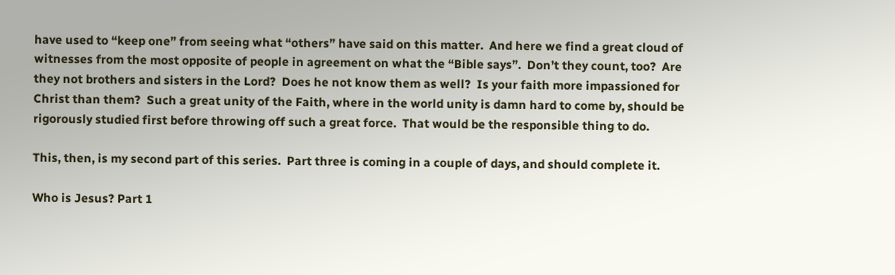have used to “keep one” from seeing what “others” have said on this matter.  And here we find a great cloud of witnesses from the most opposite of people in agreement on what the “Bible says”.  Don’t they count, too?  Are they not brothers and sisters in the Lord?  Does he not know them as well?  Is your faith more impassioned for Christ than them?  Such a great unity of the Faith, where in the world unity is damn hard to come by, should be rigorously studied first before throwing off such a great force.  That would be the responsible thing to do.

This, then, is my second part of this series.  Part three is coming in a couple of days, and should complete it.

Who is Jesus? Part 1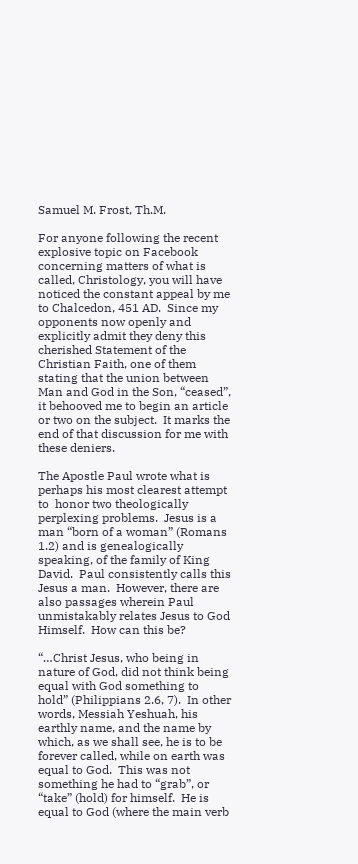Samuel M. Frost, Th.M.

For anyone following the recent explosive topic on Facebook concerning matters of what is called, Christology, you will have noticed the constant appeal by me to Chalcedon, 451 AD.  Since my opponents now openly and explicitly admit they deny this cherished Statement of the Christian Faith, one of them stating that the union between Man and God in the Son, “ceased”, it behooved me to begin an article or two on the subject.  It marks the end of that discussion for me with these deniers.

The Apostle Paul wrote what is perhaps his most clearest attempt to  honor two theologically perplexing problems.  Jesus is a man “born of a woman” (Romans 1.2) and is genealogically speaking, of the family of King David.  Paul consistently calls this Jesus a man.  However, there are also passages wherein Paul unmistakably relates Jesus to God Himself.  How can this be?

“…Christ Jesus, who being in nature of God, did not think being equal with God something to hold” (Philippians 2.6, 7).  In other words, Messiah Yeshuah, his earthly name, and the name by which, as we shall see, he is to be forever called, while on earth was equal to God.  This was not something he had to “grab”, or “take” (hold) for himself.  He is equal to God (where the main verb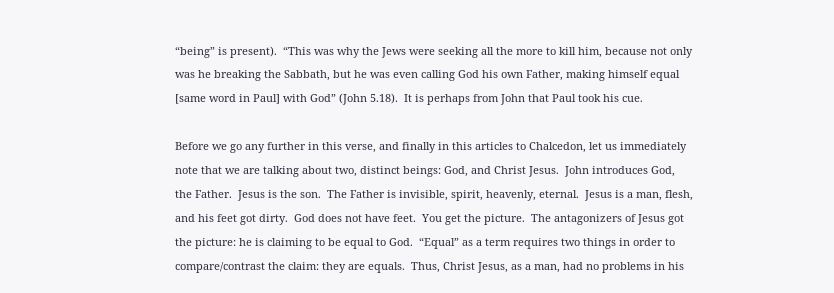“being” is present).  “This was why the Jews were seeking all the more to kill him, because not only was he breaking the Sabbath, but he was even calling God his own Father, making himself equal [same word in Paul] with God” (John 5.18).  It is perhaps from John that Paul took his cue.

Before we go any further in this verse, and finally in this articles to Chalcedon, let us immediately note that we are talking about two, distinct beings: God, and Christ Jesus.  John introduces God, the Father.  Jesus is the son.  The Father is invisible, spirit, heavenly, eternal.  Jesus is a man, flesh, and his feet got dirty.  God does not have feet.  You get the picture.  The antagonizers of Jesus got the picture: he is claiming to be equal to God.  “Equal” as a term requires two things in order to compare/contrast the claim: they are equals.  Thus, Christ Jesus, as a man, had no problems in his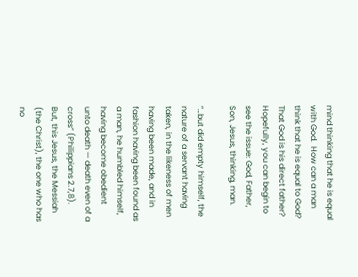mind thinking that he is equal with God.  How can a man think that he is equal to God?  That God is his direct father?  Hopefully, you can begin to see the issue: God, Father, Son, Jesus, thinking, man.

“…but did empty himself, the nature of a servant having taken, in the likeness of men having been made, and in fashion having been found as a man, he humbled himself, having become obedient unto death — death even of a cross” (Philippians 2.7,8).  But, this Jesus, the Messiah (the Christ), the one who has no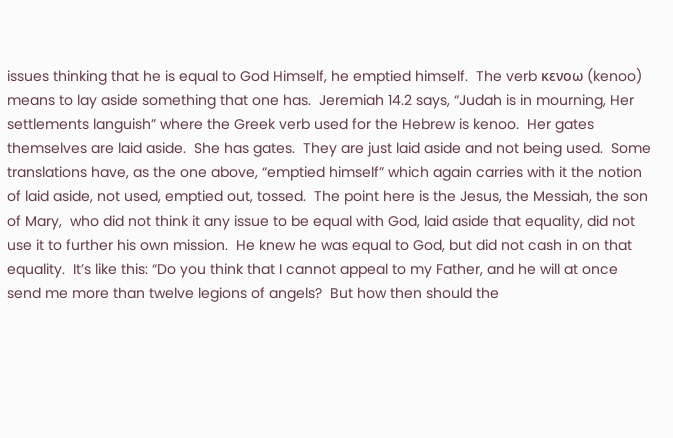issues thinking that he is equal to God Himself, he emptied himself.  The verb κενοω (kenoo) means to lay aside something that one has.  Jeremiah 14.2 says, “Judah is in mourning, Her settlements languish” where the Greek verb used for the Hebrew is kenoo.  Her gates themselves are laid aside.  She has gates.  They are just laid aside and not being used.  Some translations have, as the one above, “emptied himself” which again carries with it the notion of laid aside, not used, emptied out, tossed.  The point here is the Jesus, the Messiah, the son of Mary,  who did not think it any issue to be equal with God, laid aside that equality, did not use it to further his own mission.  He knew he was equal to God, but did not cash in on that equality.  It’s like this: “Do you think that I cannot appeal to my Father, and he will at once send me more than twelve legions of angels?  But how then should the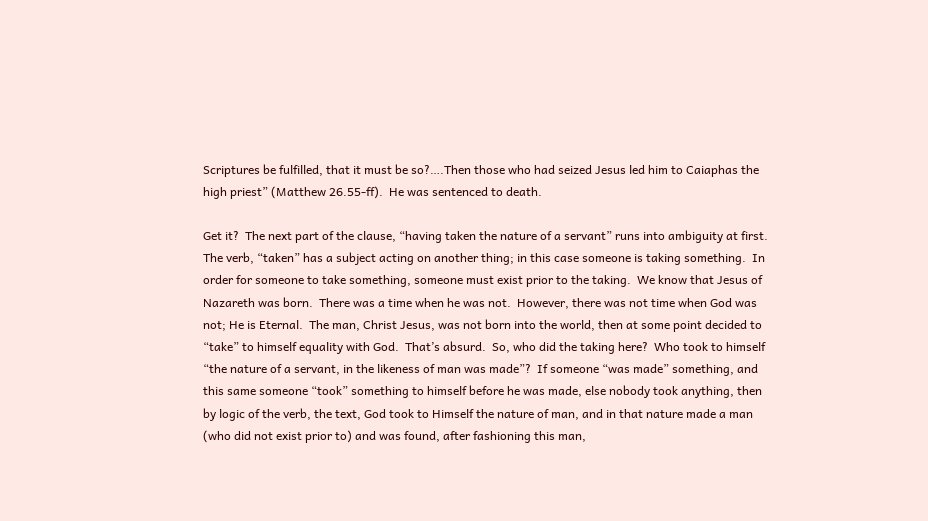Scriptures be fulfilled, that it must be so?….Then those who had seized Jesus led him to Caiaphas the high priest” (Matthew 26.55-ff).  He was sentenced to death.

Get it?  The next part of the clause, “having taken the nature of a servant” runs into ambiguity at first.  The verb, “taken” has a subject acting on another thing; in this case someone is taking something.  In order for someone to take something, someone must exist prior to the taking.  We know that Jesus of Nazareth was born.  There was a time when he was not.  However, there was not time when God was not; He is Eternal.  The man, Christ Jesus, was not born into the world, then at some point decided to “take” to himself equality with God.  That’s absurd.  So, who did the taking here?  Who took to himself “the nature of a servant, in the likeness of man was made”?  If someone “was made” something, and this same someone “took” something to himself before he was made, else nobody took anything, then by logic of the verb, the text, God took to Himself the nature of man, and in that nature made a man (who did not exist prior to) and was found, after fashioning this man,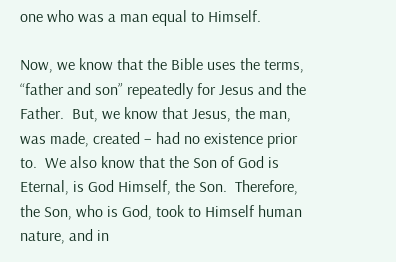one who was a man equal to Himself.

Now, we know that the Bible uses the terms, “father and son” repeatedly for Jesus and the Father.  But, we know that Jesus, the man, was made, created – had no existence prior to.  We also know that the Son of God is Eternal, is God Himself, the Son.  Therefore, the Son, who is God, took to Himself human nature, and in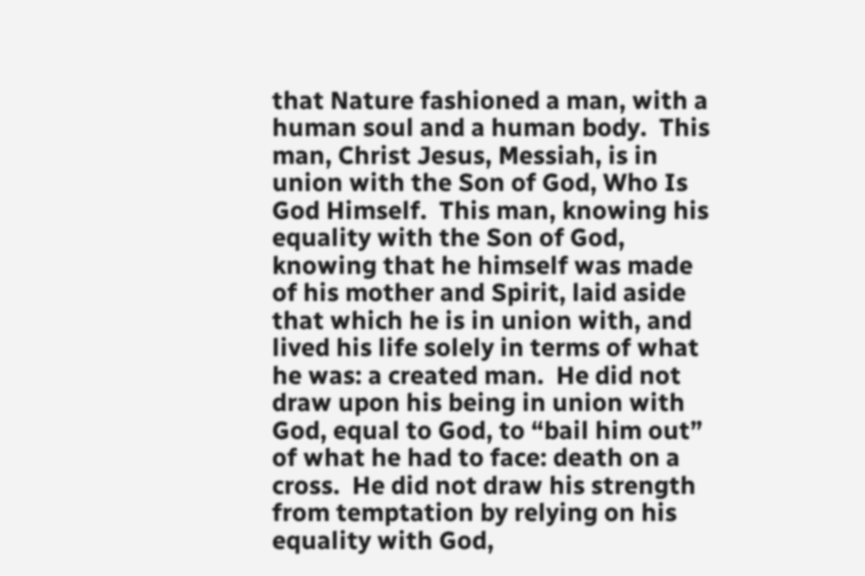that Nature fashioned a man, with a human soul and a human body.  This man, Christ Jesus, Messiah, is in union with the Son of God, Who Is God Himself.  This man, knowing his equality with the Son of God, knowing that he himself was made of his mother and Spirit, laid aside that which he is in union with, and lived his life solely in terms of what he was: a created man.  He did not draw upon his being in union with God, equal to God, to “bail him out” of what he had to face: death on a cross.  He did not draw his strength from temptation by relying on his equality with God,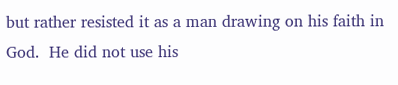but rather resisted it as a man drawing on his faith in God.  He did not use his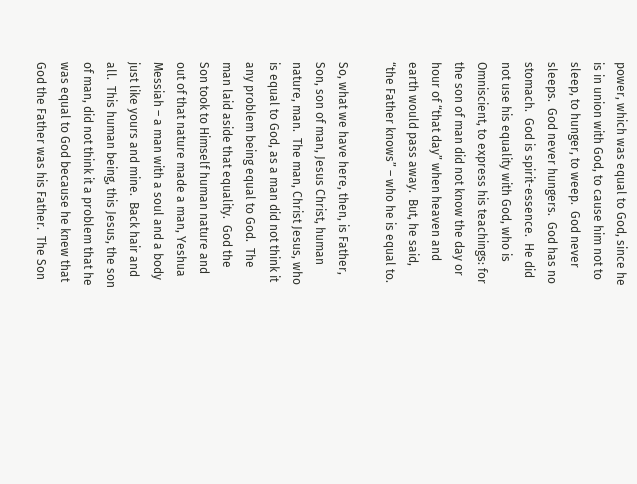power, which was equal to God, since he is in union with God, to cause him not to sleep, to hunger, to weep.  God never sleeps.  God never hungers.  God has no stomach.  God is spirit-essence.  He did not use his equality with God, who is Omniscient, to express his teachings: for the son of man did not know the day or hour of “that day” when heaven and earth would pass away.  But, he said, “the Father knows” – who he is equal to.

So, what we have here, then, is Father, Son, son of man, Jesus Christ, human nature, man.  The man, Christ Jesus, who is equal to God, as a man did not think it any problem being equal to God.  The man laid aside that equality.  God the Son took to Himself human nature and out of that nature made a man, Yeshua Messiah – a man with a soul and a body just like yours and mine.  Back hair and all.  This human being, this Jesus, the son of man, did not think it a problem that he was equal to God because he knew that God the Father was his Father.  The Son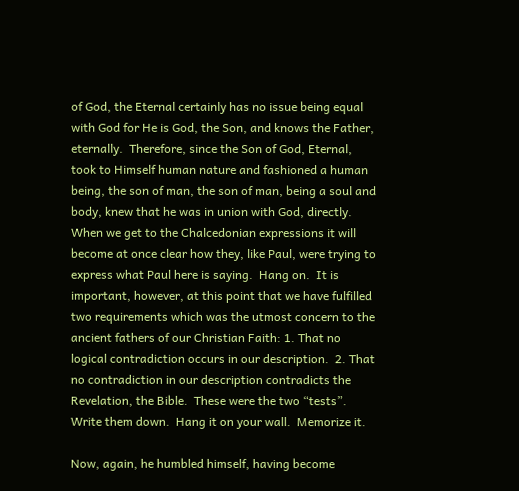of God, the Eternal certainly has no issue being equal with God for He is God, the Son, and knows the Father, eternally.  Therefore, since the Son of God, Eternal, took to Himself human nature and fashioned a human being, the son of man, the son of man, being a soul and body, knew that he was in union with God, directly.  When we get to the Chalcedonian expressions it will become at once clear how they, like Paul, were trying to express what Paul here is saying.  Hang on.  It is important, however, at this point that we have fulfilled two requirements which was the utmost concern to the ancient fathers of our Christian Faith: 1. That no logical contradiction occurs in our description.  2. That no contradiction in our description contradicts the Revelation, the Bible.  These were the two “tests”.  Write them down.  Hang it on your wall.  Memorize it.

Now, again, he humbled himself, having become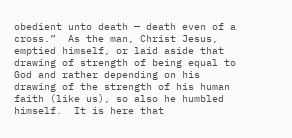obedient unto death — death even of a cross.”  As the man, Christ Jesus, emptied himself, or laid aside that drawing of strength of being equal to God and rather depending on his drawing of the strength of his human faith (like us), so also he humbled himself.  It is here that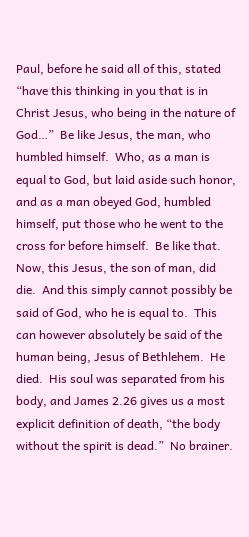Paul, before he said all of this, stated “have this thinking in you that is in Christ Jesus, who being in the nature of God…”  Be like Jesus, the man, who humbled himself.  Who, as a man is equal to God, but laid aside such honor, and as a man obeyed God, humbled himself, put those who he went to the cross for before himself.  Be like that.  Now, this Jesus, the son of man, did die.  And this simply cannot possibly be said of God, who he is equal to.  This can however absolutely be said of the human being, Jesus of Bethlehem.  He died.  His soul was separated from his body, and James 2.26 gives us a most explicit definition of death, “the body without the spirit is dead.”  No brainer.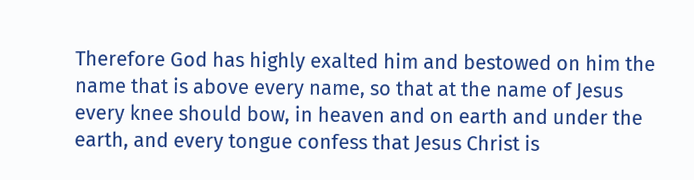Therefore God has highly exalted him and bestowed on him the name that is above every name, so that at the name of Jesus every knee should bow, in heaven and on earth and under the earth, and every tongue confess that Jesus Christ is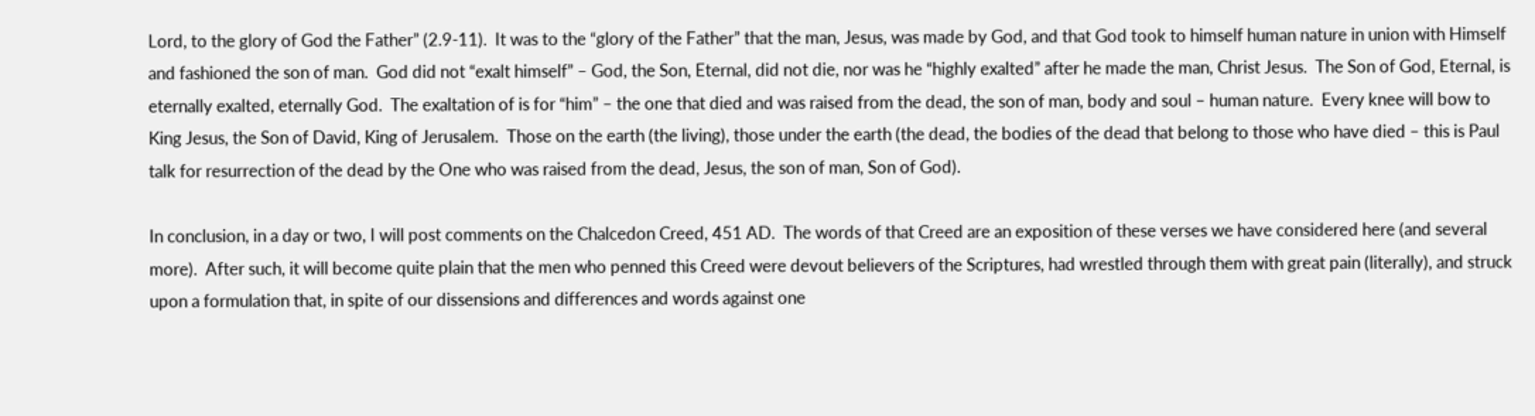Lord, to the glory of God the Father” (2.9-11).  It was to the “glory of the Father” that the man, Jesus, was made by God, and that God took to himself human nature in union with Himself and fashioned the son of man.  God did not “exalt himself” – God, the Son, Eternal, did not die, nor was he “highly exalted” after he made the man, Christ Jesus.  The Son of God, Eternal, is eternally exalted, eternally God.  The exaltation of is for “him” – the one that died and was raised from the dead, the son of man, body and soul – human nature.  Every knee will bow to King Jesus, the Son of David, King of Jerusalem.  Those on the earth (the living), those under the earth (the dead, the bodies of the dead that belong to those who have died – this is Paul talk for resurrection of the dead by the One who was raised from the dead, Jesus, the son of man, Son of God).

In conclusion, in a day or two, I will post comments on the Chalcedon Creed, 451 AD.  The words of that Creed are an exposition of these verses we have considered here (and several more).  After such, it will become quite plain that the men who penned this Creed were devout believers of the Scriptures, had wrestled through them with great pain (literally), and struck upon a formulation that, in spite of our dissensions and differences and words against one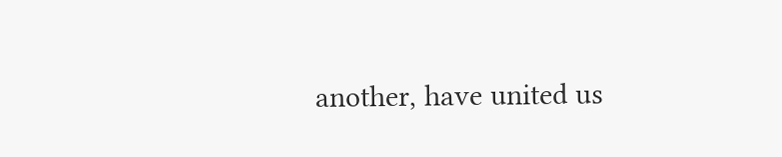another, have united us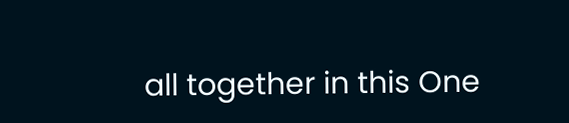all together in this One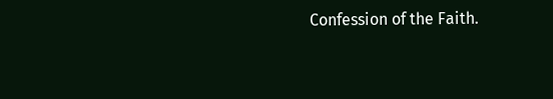Confession of the Faith.